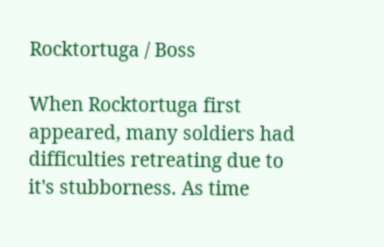Rocktortuga / Boss

When Rocktortuga first appeared, many soldiers had difficulties retreating due to it's stubborness. As time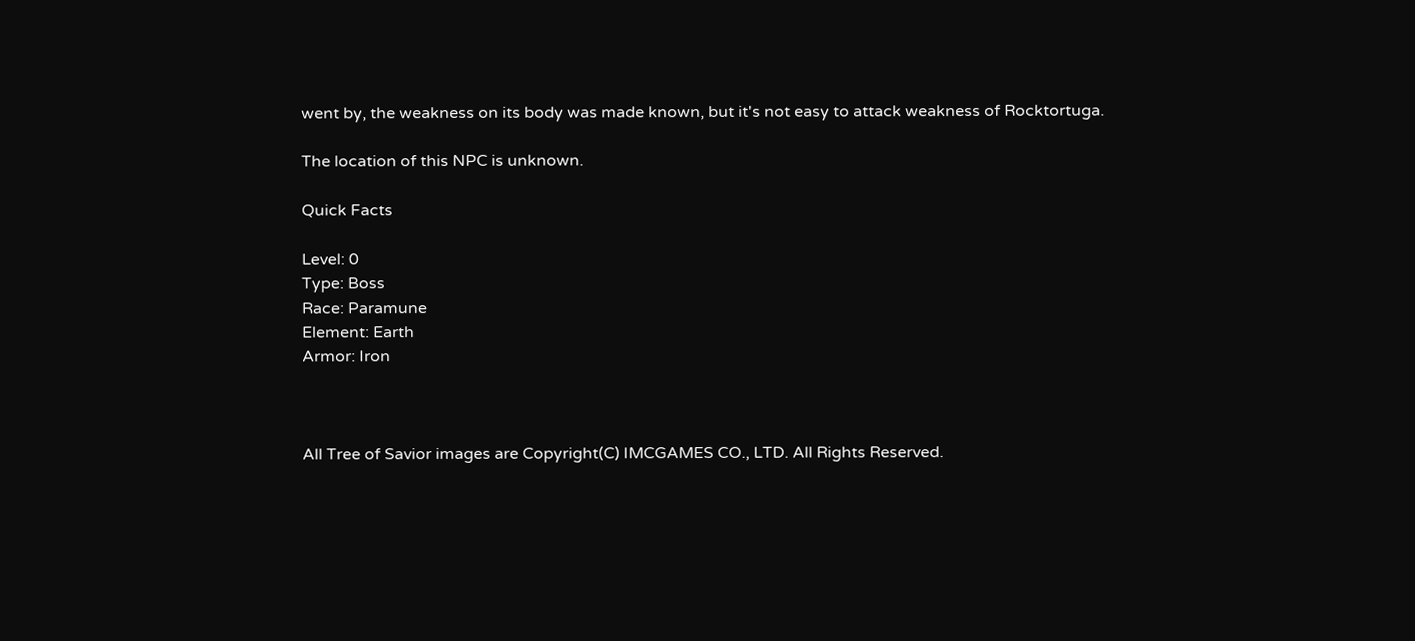went by, the weakness on its body was made known, but it's not easy to attack weakness of Rocktortuga.

The location of this NPC is unknown.

Quick Facts

Level: 0
Type: Boss
Race: Paramune
Element: Earth
Armor: Iron



All Tree of Savior images are Copyright(C) IMCGAMES CO., LTD. All Rights Reserved.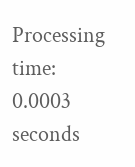Processing time: 0.0003 seconds